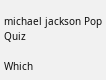michael jackson Pop Quiz

Which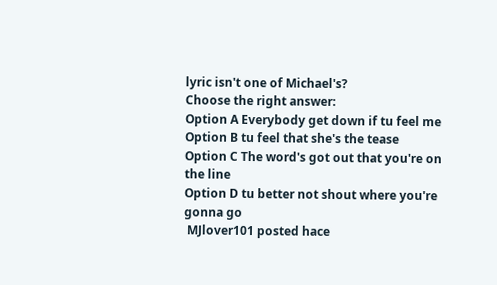lyric isn't one of Michael's?
Choose the right answer:
Option A Everybody get down if tu feel me
Option B tu feel that she's the tease
Option C The word's got out that you're on the line
Option D tu better not shout where you're gonna go
 MJlover101 posted hace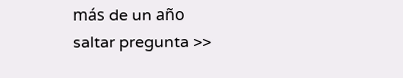más de un año
saltar pregunta >>